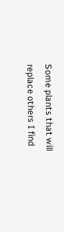Some plants that will replace others I find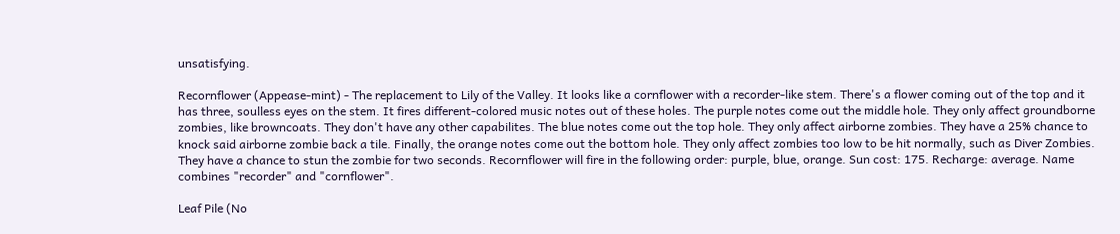unsatisfying.

Recornflower (Appease-mint) - The replacement to Lily of the Valley. It looks like a cornflower with a recorder-like stem. There's a flower coming out of the top and it has three, soulless eyes on the stem. It fires different-colored music notes out of these holes. The purple notes come out the middle hole. They only affect groundborne zombies, like browncoats. They don't have any other capabilites. The blue notes come out the top hole. They only affect airborne zombies. They have a 25% chance to knock said airborne zombie back a tile. Finally, the orange notes come out the bottom hole. They only affect zombies too low to be hit normally, such as Diver Zombies. They have a chance to stun the zombie for two seconds. Recornflower will fire in the following order: purple, blue, orange. Sun cost: 175. Recharge: average. Name combines "recorder" and "cornflower".

Leaf Pile (No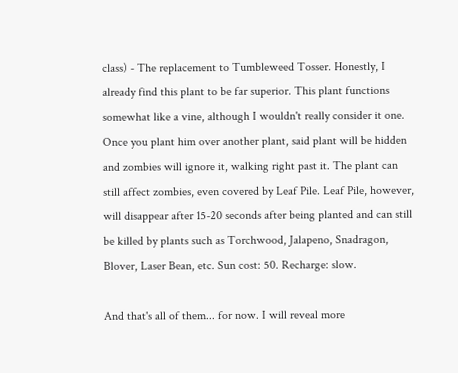class) - The replacement to Tumbleweed Tosser. Honestly, I already find this plant to be far superior. This plant functions somewhat like a vine, although I wouldn't really consider it one. Once you plant him over another plant, said plant will be hidden and zombies will ignore it, walking right past it. The plant can still affect zombies, even covered by Leaf Pile. Leaf Pile, however, will disappear after 15-20 seconds after being planted and can still be killed by plants such as Torchwood, Jalapeno, Snadragon, Blover, Laser Bean, etc. Sun cost: 50. Recharge: slow.

And that's all of them... for now. I will reveal more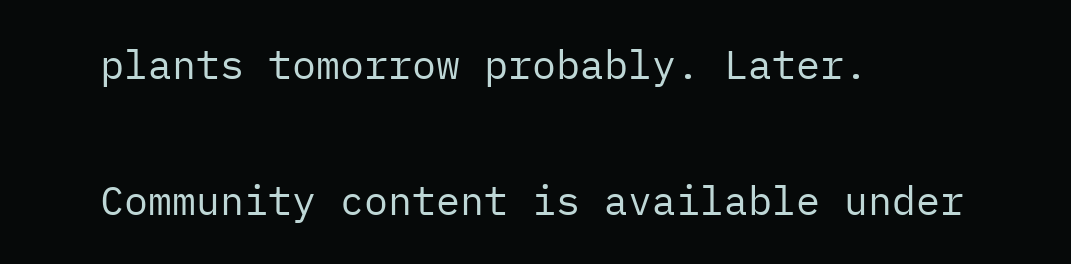plants tomorrow probably. Later.

Community content is available under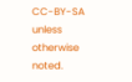CC-BY-SA unless otherwise noted.